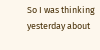So I was thinking yesterday about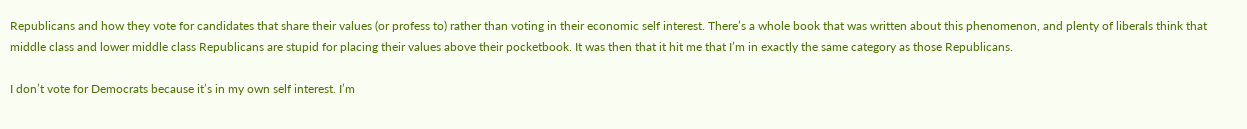Republicans and how they vote for candidates that share their values (or profess to) rather than voting in their economic self interest. There’s a whole book that was written about this phenomenon, and plenty of liberals think that middle class and lower middle class Republicans are stupid for placing their values above their pocketbook. It was then that it hit me that I’m in exactly the same category as those Republicans.

I don’t vote for Democrats because it’s in my own self interest. I’m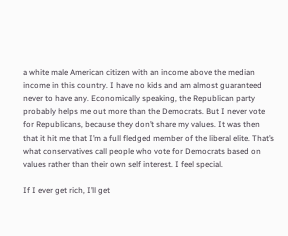a white male American citizen with an income above the median income in this country. I have no kids and am almost guaranteed never to have any. Economically speaking, the Republican party probably helps me out more than the Democrats. But I never vote for Republicans, because they don’t share my values. It was then that it hit me that I’m a full fledged member of the liberal elite. That’s what conservatives call people who vote for Democrats based on values rather than their own self interest. I feel special.

If I ever get rich, I’ll get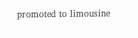promoted to limousine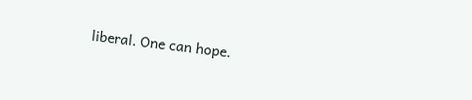liberal. One can hope.